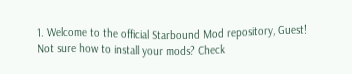1. Welcome to the official Starbound Mod repository, Guest! Not sure how to install your mods? Check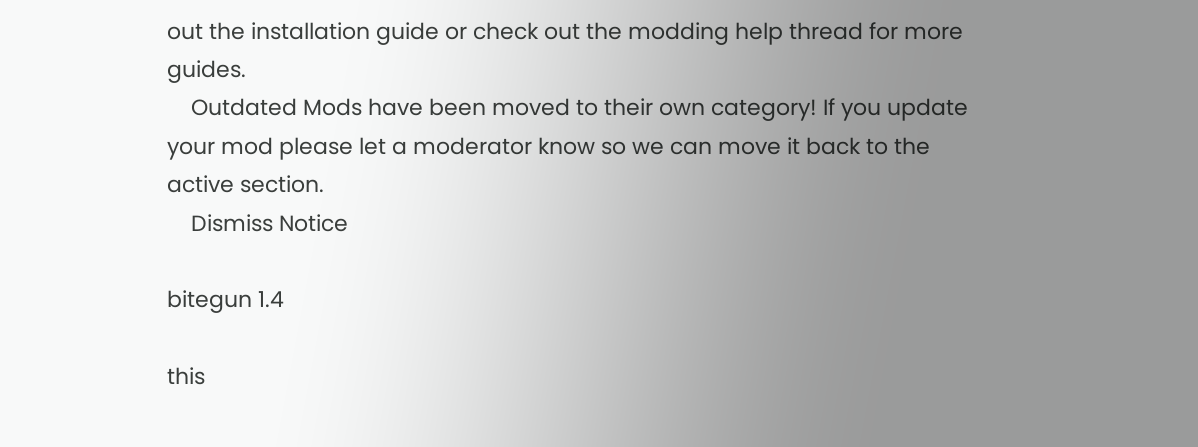out the installation guide or check out the modding help thread for more guides.
    Outdated Mods have been moved to their own category! If you update your mod please let a moderator know so we can move it back to the active section.
    Dismiss Notice

bitegun 1.4

this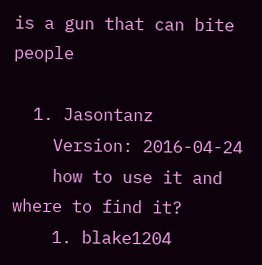is a gun that can bite people

  1. Jasontanz
    Version: 2016-04-24
    how to use it and where to find it?
    1. blake1204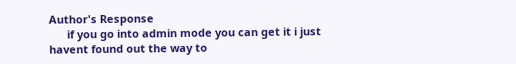Author's Response
      if you go into admin mode you can get it i just havent found out the way to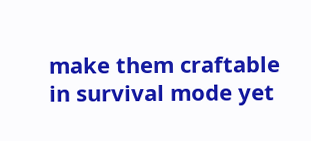make them craftable in survival mode yet